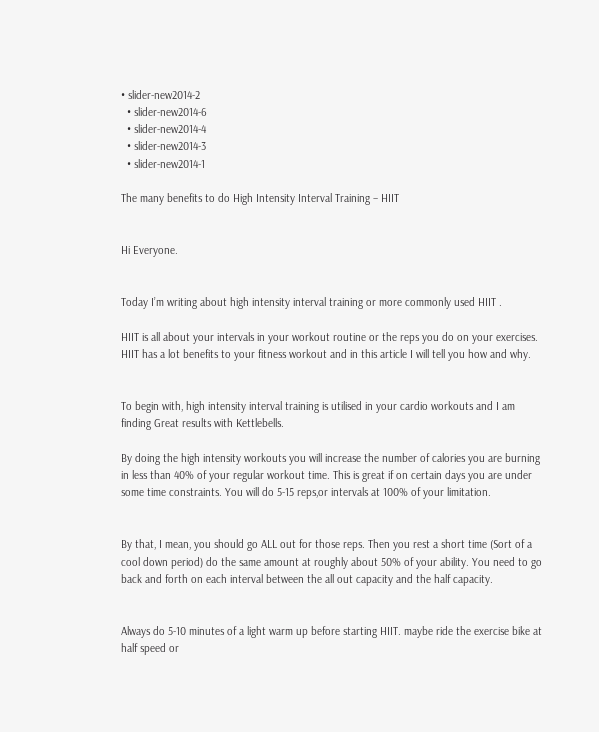• slider-new2014-2
  • slider-new2014-6
  • slider-new2014-4
  • slider-new2014-3
  • slider-new2014-1

The many benefits to do High Intensity Interval Training – HIIT


Hi Everyone.


Today I’m writing about high intensity interval training or more commonly used HIIT .

HIIT is all about your intervals in your workout routine or the reps you do on your exercises.
HIIT has a lot benefits to your fitness workout and in this article I will tell you how and why.


To begin with, high intensity interval training is utilised in your cardio workouts and I am finding Great results with Kettlebells.

By doing the high intensity workouts you will increase the number of calories you are burning in less than 40% of your regular workout time. This is great if on certain days you are under some time constraints. You will do 5-15 reps,or intervals at 100% of your limitation.


By that, I mean, you should go ALL out for those reps. Then you rest a short time (Sort of a cool down period) do the same amount at roughly about 50% of your ability. You need to go back and forth on each interval between the all out capacity and the half capacity.


Always do 5-10 minutes of a light warm up before starting HIIT. maybe ride the exercise bike at half speed or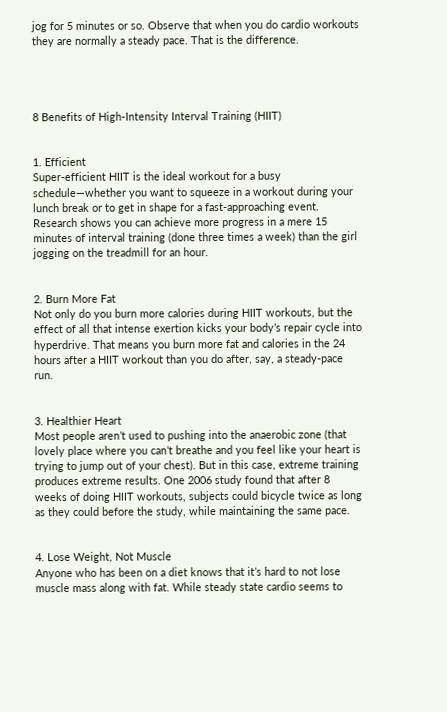jog for 5 minutes or so. Observe that when you do cardio workouts they are normally a steady pace. That is the difference.




8 Benefits of High-Intensity Interval Training (HIIT)


1. Efficient
Super-efficient HIIT is the ideal workout for a busy schedule—whether you want to squeeze in a workout during your lunch break or to get in shape for a fast-approaching event. Research shows you can achieve more progress in a mere 15 minutes of interval training (done three times a week) than the girl jogging on the treadmill for an hour.


2. Burn More Fat
Not only do you burn more calories during HIIT workouts, but the effect of all that intense exertion kicks your body’s repair cycle into hyperdrive. That means you burn more fat and calories in the 24 hours after a HIIT workout than you do after, say, a steady-pace run.


3. Healthier Heart
Most people aren’t used to pushing into the anaerobic zone (that lovely place where you can’t breathe and you feel like your heart is trying to jump out of your chest). But in this case, extreme training produces extreme results. One 2006 study found that after 8 weeks of doing HIIT workouts, subjects could bicycle twice as long as they could before the study, while maintaining the same pace.


4. Lose Weight, Not Muscle
Anyone who has been on a diet knows that it’s hard to not lose muscle mass along with fat. While steady state cardio seems to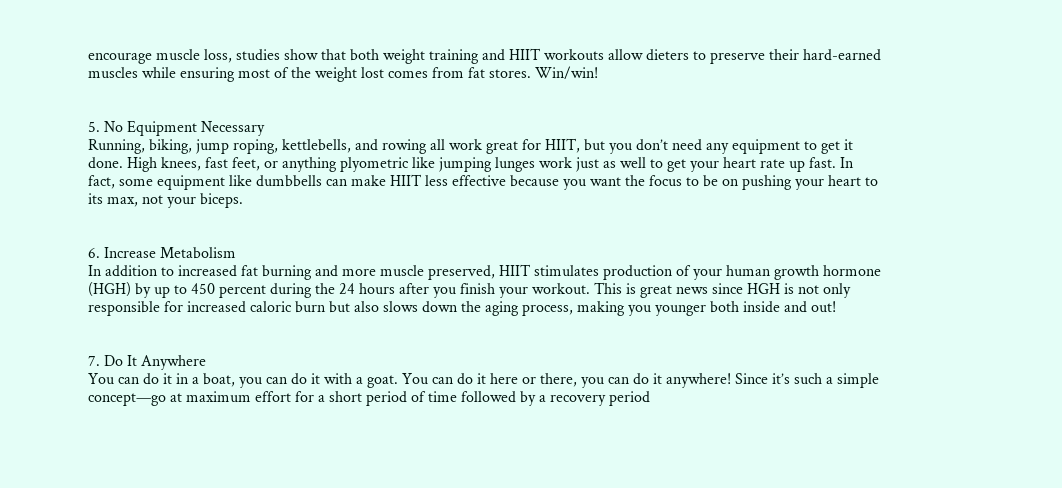encourage muscle loss, studies show that both weight training and HIIT workouts allow dieters to preserve their hard-earned muscles while ensuring most of the weight lost comes from fat stores. Win/win!


5. No Equipment Necessary
Running, biking, jump roping, kettlebells, and rowing all work great for HIIT, but you don’t need any equipment to get it done. High knees, fast feet, or anything plyometric like jumping lunges work just as well to get your heart rate up fast. In fact, some equipment like dumbbells can make HIIT less effective because you want the focus to be on pushing your heart to its max, not your biceps.


6. Increase Metabolism
In addition to increased fat burning and more muscle preserved, HIIT stimulates production of your human growth hormone (HGH) by up to 450 percent during the 24 hours after you finish your workout. This is great news since HGH is not only responsible for increased caloric burn but also slows down the aging process, making you younger both inside and out!


7. Do It Anywhere
You can do it in a boat, you can do it with a goat. You can do it here or there, you can do it anywhere! Since it’s such a simple concept—go at maximum effort for a short period of time followed by a recovery period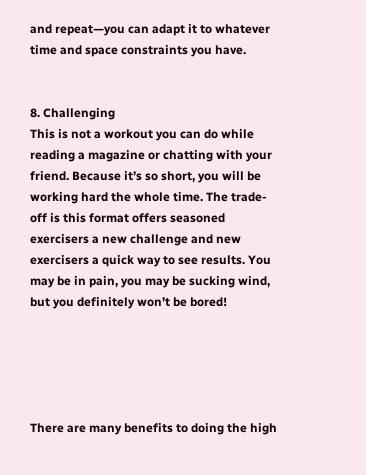and repeat—you can adapt it to whatever time and space constraints you have.


8. Challenging
This is not a workout you can do while reading a magazine or chatting with your friend. Because it’s so short, you will be working hard the whole time. The trade-off is this format offers seasoned exercisers a new challenge and new exercisers a quick way to see results. You may be in pain, you may be sucking wind, but you definitely won’t be bored!





There are many benefits to doing the high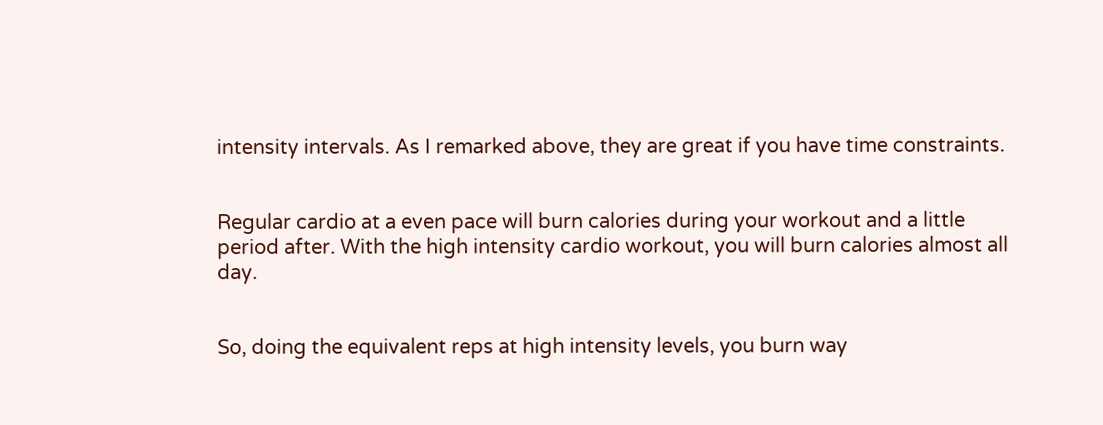intensity intervals. As I remarked above, they are great if you have time constraints.


Regular cardio at a even pace will burn calories during your workout and a little period after. With the high intensity cardio workout, you will burn calories almost all day.


So, doing the equivalent reps at high intensity levels, you burn way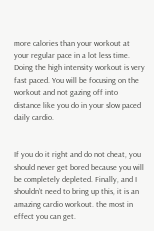more calories than your workout at your regular pace in a lot less time. Doing the high intensity workout is very fast paced. You will be focusing on the workout and not gazing off into distance like you do in your slow paced daily cardio.


If you do it right and do not cheat, you should never get bored because you will be completely depleted. Finally, and I shouldn’t need to bring up this, it is an amazing cardio workout. the most in effect you can get.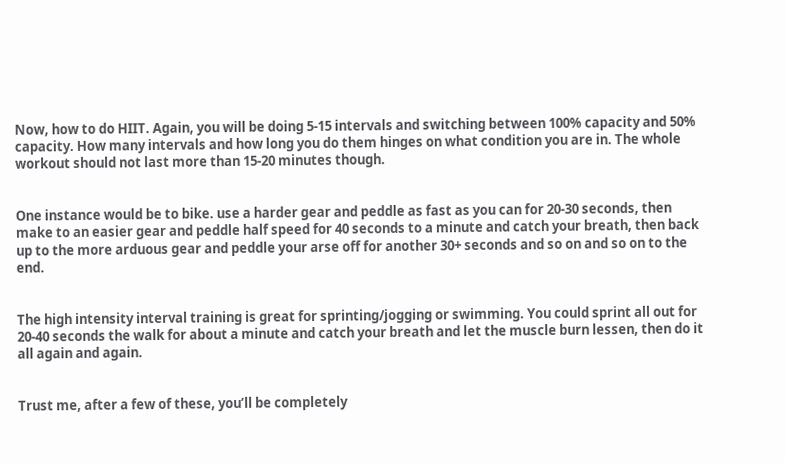Now, how to do HIIT. Again, you will be doing 5-15 intervals and switching between 100% capacity and 50% capacity. How many intervals and how long you do them hinges on what condition you are in. The whole workout should not last more than 15-20 minutes though.


One instance would be to bike. use a harder gear and peddle as fast as you can for 20-30 seconds, then make to an easier gear and peddle half speed for 40 seconds to a minute and catch your breath, then back up to the more arduous gear and peddle your arse off for another 30+ seconds and so on and so on to the end.


The high intensity interval training is great for sprinting/jogging or swimming. You could sprint all out for 20-40 seconds the walk for about a minute and catch your breath and let the muscle burn lessen, then do it all again and again.


Trust me, after a few of these, you’ll be completely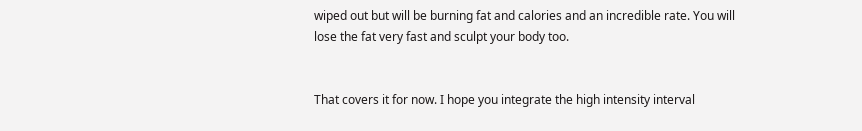wiped out but will be burning fat and calories and an incredible rate. You will lose the fat very fast and sculpt your body too.


That covers it for now. I hope you integrate the high intensity interval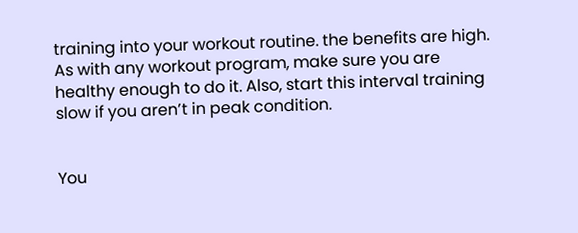training into your workout routine. the benefits are high. As with any workout program, make sure you are healthy enough to do it. Also, start this interval training slow if you aren’t in peak condition.


You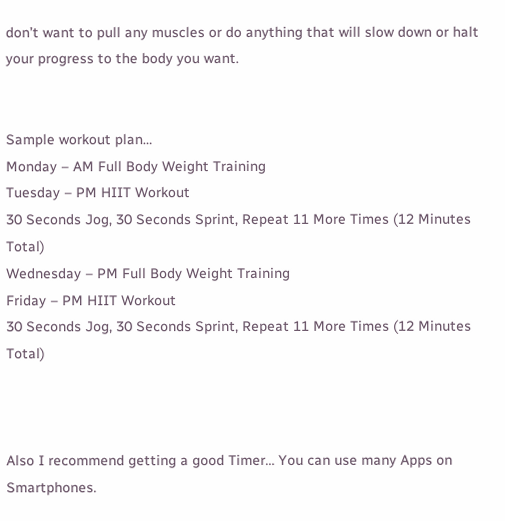don’t want to pull any muscles or do anything that will slow down or halt your progress to the body you want.


Sample workout plan…
Monday – AM Full Body Weight Training
Tuesday – PM HIIT Workout
30 Seconds Jog, 30 Seconds Sprint, Repeat 11 More Times (12 Minutes Total)
Wednesday – PM Full Body Weight Training
Friday – PM HIIT Workout
30 Seconds Jog, 30 Seconds Sprint, Repeat 11 More Times (12 Minutes Total)



Also I recommend getting a good Timer… You can use many Apps on Smartphones.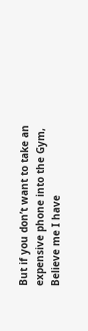But if you don’t want to take an expensive phone into the Gym, Believe me I have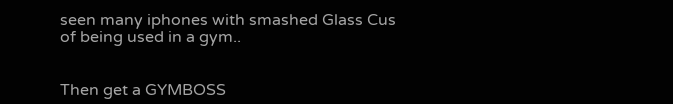seen many iphones with smashed Glass Cus of being used in a gym..


Then get a GYMBOSS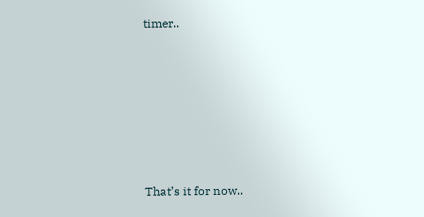timer..






That’s it for now..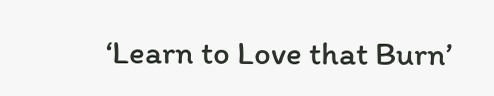‘Learn to Love that Burn’